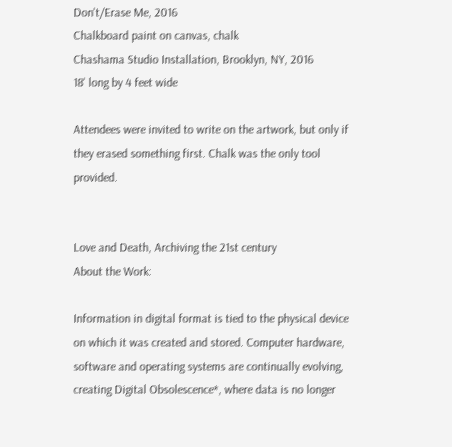Don't/Erase Me, 2016
Chalkboard paint on canvas, chalk
Chashama Studio Installation, Brooklyn, NY, 2016
18' long by 4 feet wide

Attendees were invited to write on the artwork, but only if they erased something first. Chalk was the only tool provided.


Love and Death, Archiving the 21st century
About the Work:

Information in digital format is tied to the physical device on which it was created and stored. Computer hardware, software and operating systems are continually evolving, creating Digital Obsolescence*, where data is no longer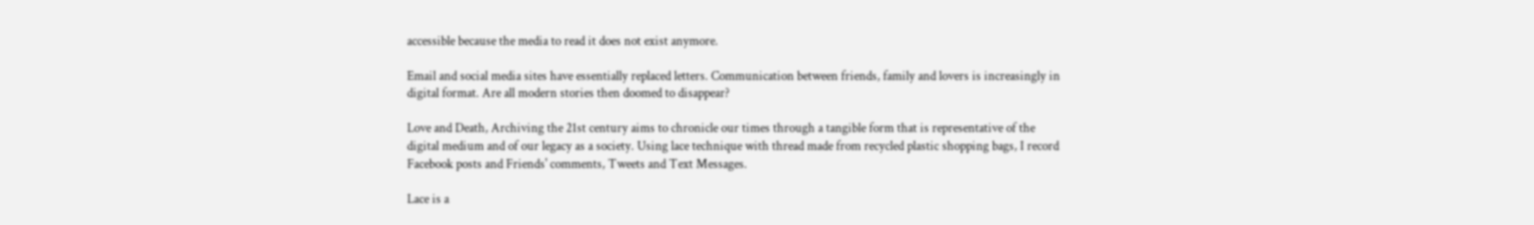accessible because the media to read it does not exist anymore.

Email and social media sites have essentially replaced letters. Communication between friends, family and lovers is increasingly in digital format. Are all modern stories then doomed to disappear?

Love and Death, Archiving the 21st century aims to chronicle our times through a tangible form that is representative of the digital medium and of our legacy as a society. Using lace technique with thread made from recycled plastic shopping bags, I record Facebook posts and Friends' comments, Tweets and Text Messages.

Lace is a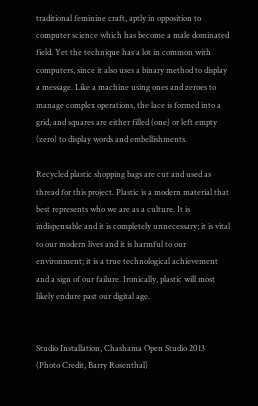traditional feminine craft, aptly in opposition to computer science which has become a male dominated field. Yet the technique has a lot in common with computers, since it also uses a binary method to display a message. Like a machine using ones and zeroes to manage complex operations, the lace is formed into a grid, and squares are either filled (one) or left empty (zero) to display words and embellishments.

Recycled plastic shopping bags are cut and used as thread for this project. Plastic is a modern material that best represents who we are as a culture. It is indispensable and it is completely unnecessary; it is vital to our modern lives and it is harmful to our environment; it is a true technological achievement and a sign of our failure. Ironically, plastic will most likely endure past our digital age.


Studio Installation, Chashama Open Studio 2013 (Photo Credit, Barry Rosenthal)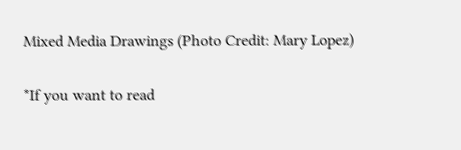Mixed Media Drawings (Photo Credit: Mary Lopez)


*If you want to read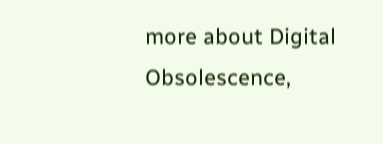more about Digital Obsolescence,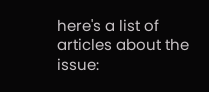here's a list of articles about the issue: